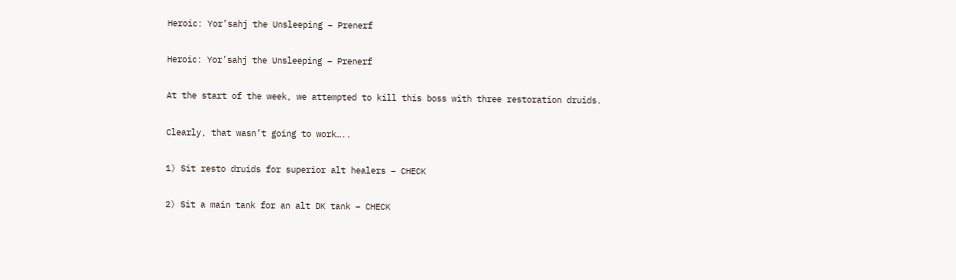Heroic: Yor’sahj the Unsleeping – Prenerf

Heroic: Yor’sahj the Unsleeping – Prenerf

At the start of the week, we attempted to kill this boss with three restoration druids.

Clearly, that wasn’t going to work…..

1) Sit resto druids for superior alt healers – CHECK

2) Sit a main tank for an alt DK tank – CHECK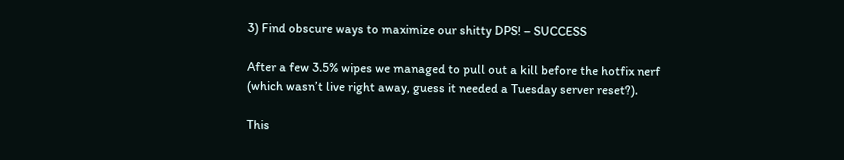3) Find obscure ways to maximize our shitty DPS! – SUCCESS

After a few 3.5% wipes we managed to pull out a kill before the hotfix nerf (which wasn’t live right away, guess it needed a Tuesday server reset?).

This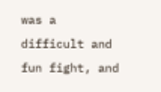was a difficult and fun fight, and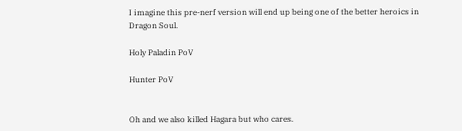I imagine this pre-nerf version will end up being one of the better heroics in Dragon Soul.

Holy Paladin PoV

Hunter PoV


Oh and we also killed Hagara but who cares.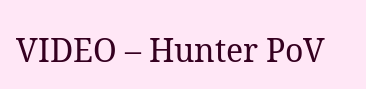VIDEO – Hunter PoV